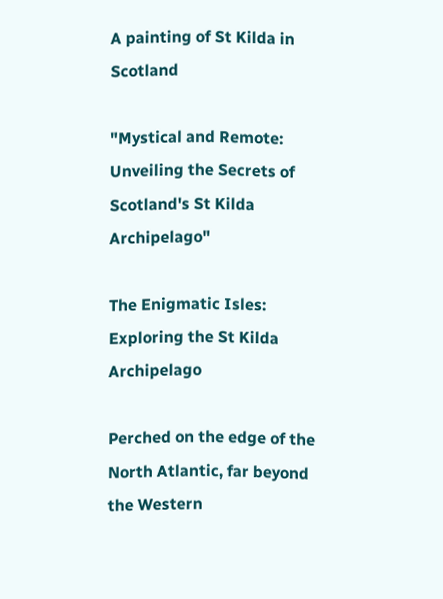A painting of St Kilda in Scotland

"Mystical and Remote: Unveiling the Secrets of Scotland's St Kilda Archipelago"

The Enigmatic Isles: Exploring the St Kilda Archipelago

Perched on the edge of the North Atlantic, far beyond the Western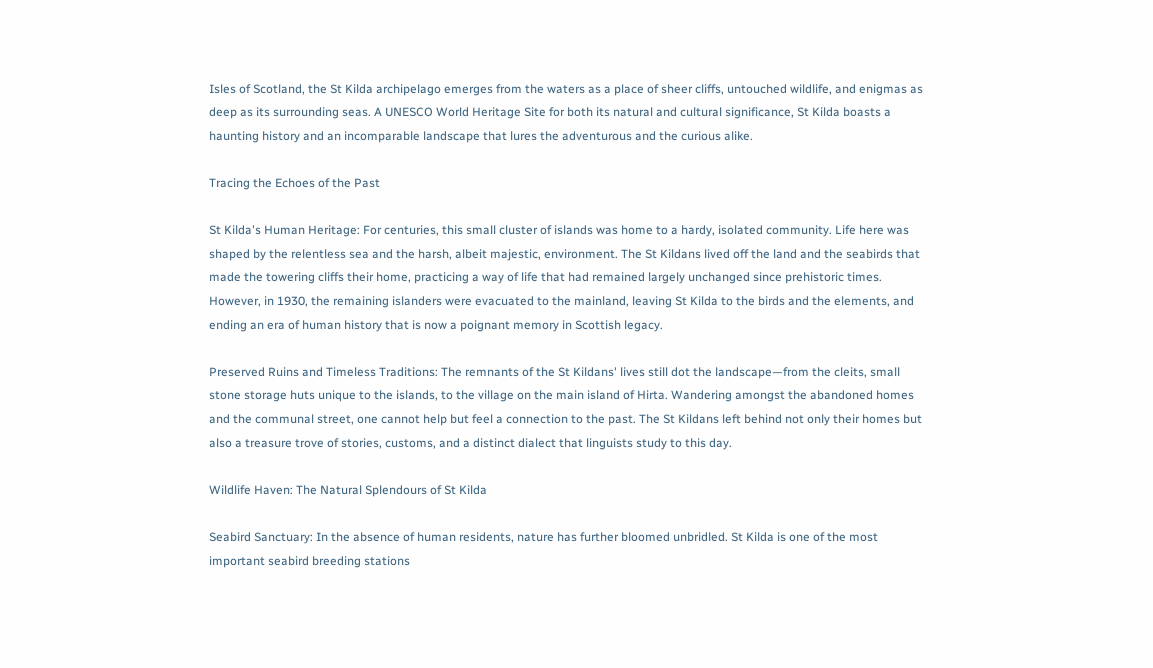Isles of Scotland, the St Kilda archipelago emerges from the waters as a place of sheer cliffs, untouched wildlife, and enigmas as deep as its surrounding seas. A UNESCO World Heritage Site for both its natural and cultural significance, St Kilda boasts a haunting history and an incomparable landscape that lures the adventurous and the curious alike.

Tracing the Echoes of the Past

St Kilda's Human Heritage: For centuries, this small cluster of islands was home to a hardy, isolated community. Life here was shaped by the relentless sea and the harsh, albeit majestic, environment. The St Kildans lived off the land and the seabirds that made the towering cliffs their home, practicing a way of life that had remained largely unchanged since prehistoric times. However, in 1930, the remaining islanders were evacuated to the mainland, leaving St Kilda to the birds and the elements, and ending an era of human history that is now a poignant memory in Scottish legacy.

Preserved Ruins and Timeless Traditions: The remnants of the St Kildans' lives still dot the landscape—from the cleits, small stone storage huts unique to the islands, to the village on the main island of Hirta. Wandering amongst the abandoned homes and the communal street, one cannot help but feel a connection to the past. The St Kildans left behind not only their homes but also a treasure trove of stories, customs, and a distinct dialect that linguists study to this day.

Wildlife Haven: The Natural Splendours of St Kilda

Seabird Sanctuary: In the absence of human residents, nature has further bloomed unbridled. St Kilda is one of the most important seabird breeding stations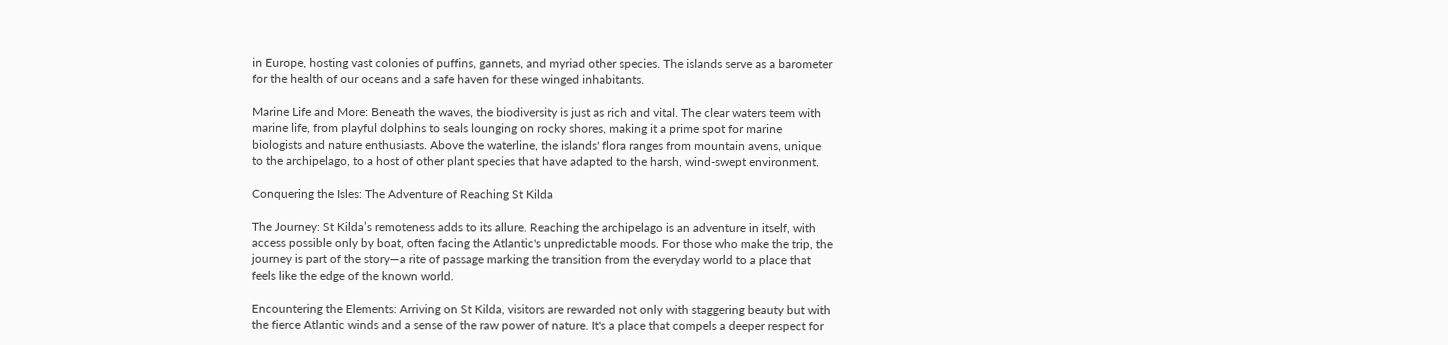in Europe, hosting vast colonies of puffins, gannets, and myriad other species. The islands serve as a barometer for the health of our oceans and a safe haven for these winged inhabitants.

Marine Life and More: Beneath the waves, the biodiversity is just as rich and vital. The clear waters teem with marine life, from playful dolphins to seals lounging on rocky shores, making it a prime spot for marine biologists and nature enthusiasts. Above the waterline, the islands' flora ranges from mountain avens, unique to the archipelago, to a host of other plant species that have adapted to the harsh, wind-swept environment.

Conquering the Isles: The Adventure of Reaching St Kilda

The Journey: St Kilda’s remoteness adds to its allure. Reaching the archipelago is an adventure in itself, with access possible only by boat, often facing the Atlantic's unpredictable moods. For those who make the trip, the journey is part of the story—a rite of passage marking the transition from the everyday world to a place that feels like the edge of the known world.

Encountering the Elements: Arriving on St Kilda, visitors are rewarded not only with staggering beauty but with the fierce Atlantic winds and a sense of the raw power of nature. It's a place that compels a deeper respect for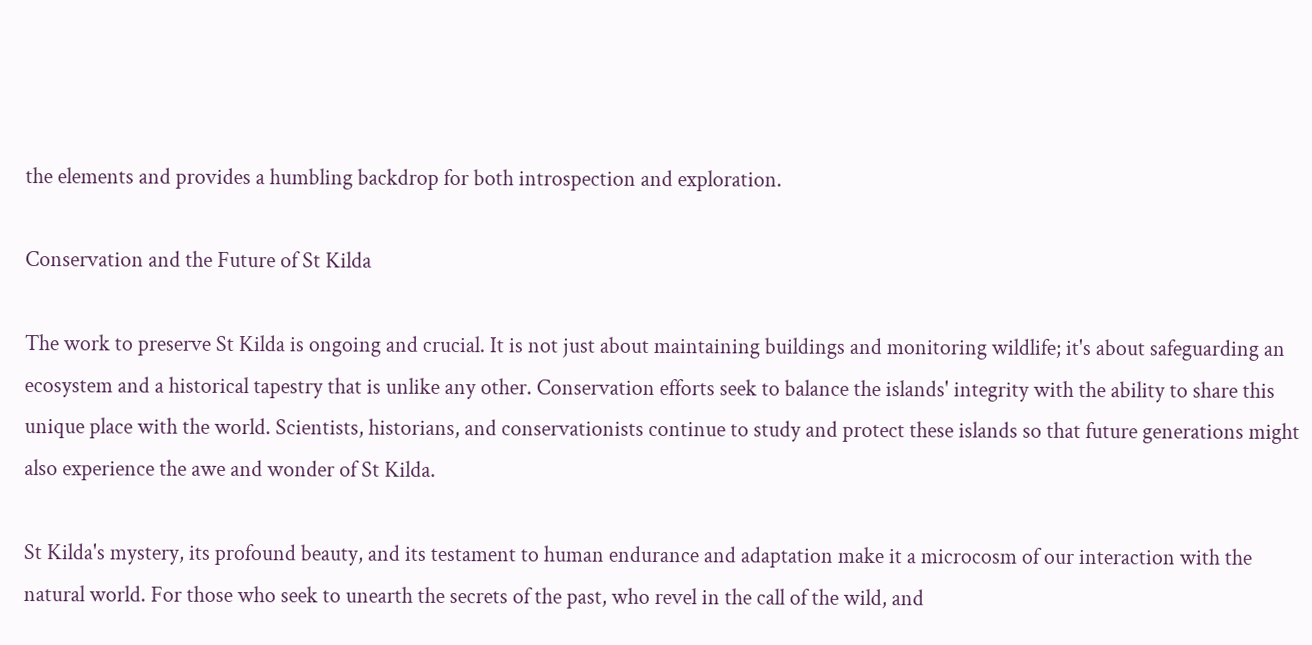the elements and provides a humbling backdrop for both introspection and exploration.

Conservation and the Future of St Kilda

The work to preserve St Kilda is ongoing and crucial. It is not just about maintaining buildings and monitoring wildlife; it's about safeguarding an ecosystem and a historical tapestry that is unlike any other. Conservation efforts seek to balance the islands' integrity with the ability to share this unique place with the world. Scientists, historians, and conservationists continue to study and protect these islands so that future generations might also experience the awe and wonder of St Kilda.

St Kilda's mystery, its profound beauty, and its testament to human endurance and adaptation make it a microcosm of our interaction with the natural world. For those who seek to unearth the secrets of the past, who revel in the call of the wild, and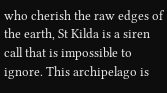who cherish the raw edges of the earth, St Kilda is a siren call that is impossible to ignore. This archipelago is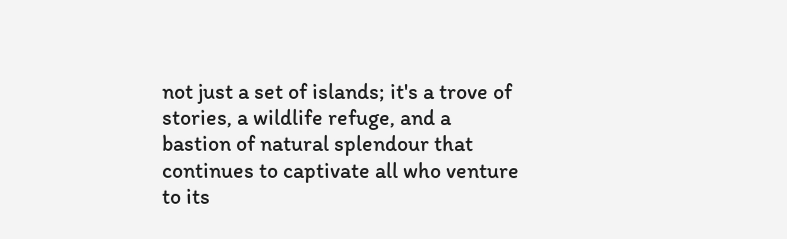not just a set of islands; it's a trove of stories, a wildlife refuge, and a bastion of natural splendour that continues to captivate all who venture to its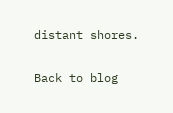distant shores.

Back to blog